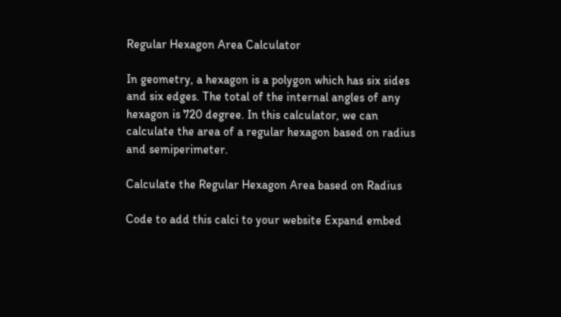Regular Hexagon Area Calculator

In geometry, a hexagon is a polygon which has six sides and six edges. The total of the internal angles of any hexagon is 720 degree. In this calculator, we can calculate the area of a regular hexagon based on radius and semiperimeter.

Calculate the Regular Hexagon Area based on Radius

Code to add this calci to your website Expand embed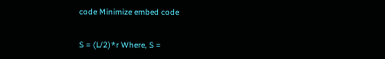code Minimize embed code


S = (L/2)*r Where, S =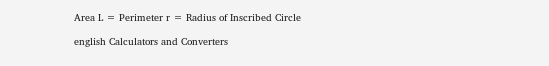Area L = Perimeter r = Radius of Inscribed Circle

english Calculators and Converters